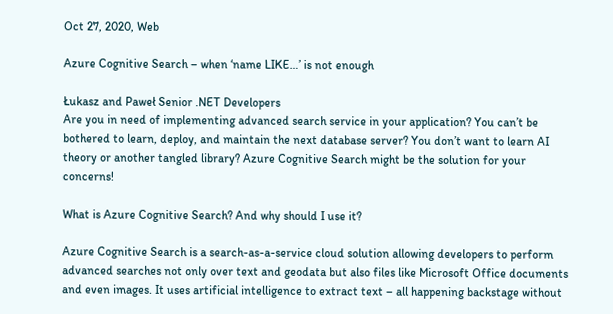Oct 27, 2020, Web

Azure Cognitive Search – when ‘name LIKE…’ is not enough

Łukasz and Paweł Senior .NET Developers
Are you in need of implementing advanced search service in your application? You can’t be bothered to learn, deploy, and maintain the next database server? You don’t want to learn AI theory or another tangled library? Azure Cognitive Search might be the solution for your concerns!

What is Azure Cognitive Search? And why should I use it?

Azure Cognitive Search is a search-as-a-service cloud solution allowing developers to perform advanced searches not only over text and geodata but also files like Microsoft Office documents and even images. It uses artificial intelligence to extract text – all happening backstage without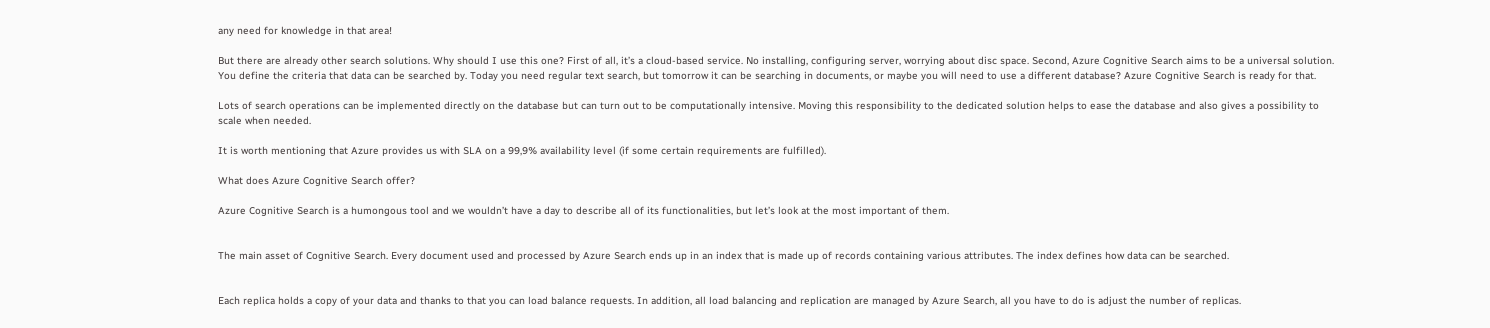any need for knowledge in that area!

But there are already other search solutions. Why should I use this one? First of all, it’s a cloud-based service. No installing, configuring server, worrying about disc space. Second, Azure Cognitive Search aims to be a universal solution. You define the criteria that data can be searched by. Today you need regular text search, but tomorrow it can be searching in documents, or maybe you will need to use a different database? Azure Cognitive Search is ready for that.

Lots of search operations can be implemented directly on the database but can turn out to be computationally intensive. Moving this responsibility to the dedicated solution helps to ease the database and also gives a possibility to scale when needed.

It is worth mentioning that Azure provides us with SLA on a 99,9% availability level (if some certain requirements are fulfilled).

What does Azure Cognitive Search offer?

Azure Cognitive Search is a humongous tool and we wouldn’t have a day to describe all of its functionalities, but let’s look at the most important of them.


The main asset of Cognitive Search. Every document used and processed by Azure Search ends up in an index that is made up of records containing various attributes. The index defines how data can be searched.


Each replica holds a copy of your data and thanks to that you can load balance requests. In addition, all load balancing and replication are managed by Azure Search, all you have to do is adjust the number of replicas.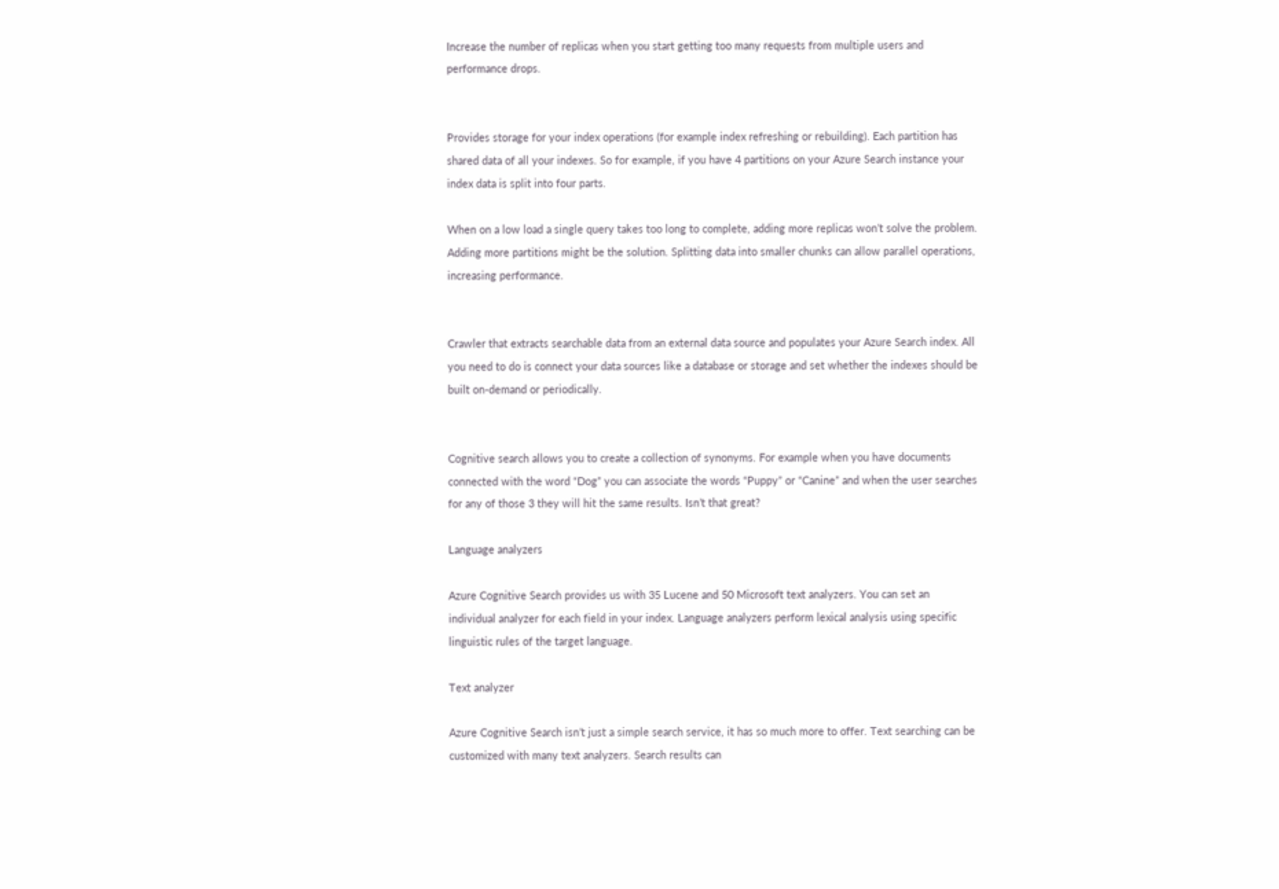Increase the number of replicas when you start getting too many requests from multiple users and performance drops.


Provides storage for your index operations (for example index refreshing or rebuilding). Each partition has shared data of all your indexes. So for example, if you have 4 partitions on your Azure Search instance your index data is split into four parts.

When on a low load a single query takes too long to complete, adding more replicas won’t solve the problem. Adding more partitions might be the solution. Splitting data into smaller chunks can allow parallel operations, increasing performance.


Crawler that extracts searchable data from an external data source and populates your Azure Search index. All you need to do is connect your data sources like a database or storage and set whether the indexes should be built on-demand or periodically.


Cognitive search allows you to create a collection of synonyms. For example when you have documents connected with the word “Dog” you can associate the words “Puppy” or “Canine” and when the user searches for any of those 3 they will hit the same results. Isn’t that great?

Language analyzers

Azure Cognitive Search provides us with 35 Lucene and 50 Microsoft text analyzers. You can set an individual analyzer for each field in your index. Language analyzers perform lexical analysis using specific linguistic rules of the target language.

Text analyzer

Azure Cognitive Search isn’t just a simple search service, it has so much more to offer. Text searching can be customized with many text analyzers. Search results can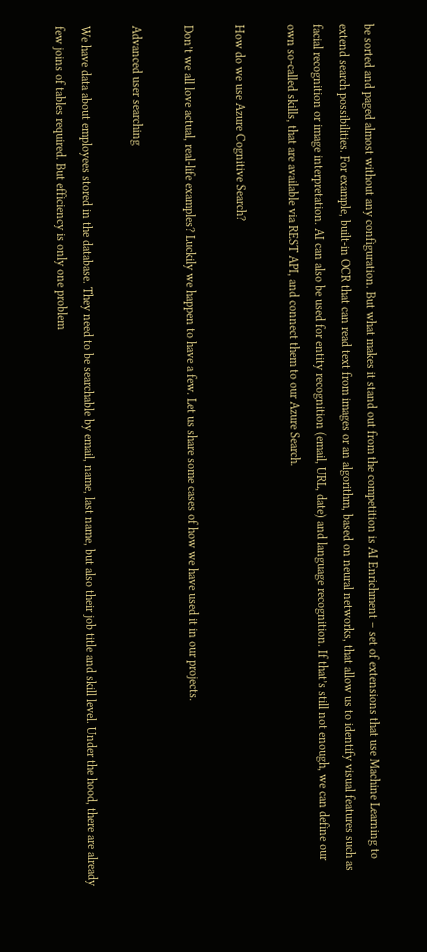be sorted and paged almost without any configuration. But what makes it stand out from the competition is AI Enrichment – set of extensions that use Machine Learning to extend search possibilities. For example, built-in OCR that can read text from images or an algorithm, based on neural networks, that allow us to identify visual features such as facial recognition or image interpretation. AI can also be used for entity recognition (email, URL, date) and language recognition. If that’s still not enough, we can define our own so-called skills, that are available via REST API, and connect them to our Azure Search.

How do we use Azure Cognitive Search?

Don’t we all love actual, real-life examples? Luckily we happen to have a few. Let us share some cases of how we have used it in our projects.

Advanced user searching

We have data about employees stored in the database. They need to be searchable by email, name, last name, but also their job title and skill level. Under the hood, there are already few joins of tables required. But efficiency is only one problem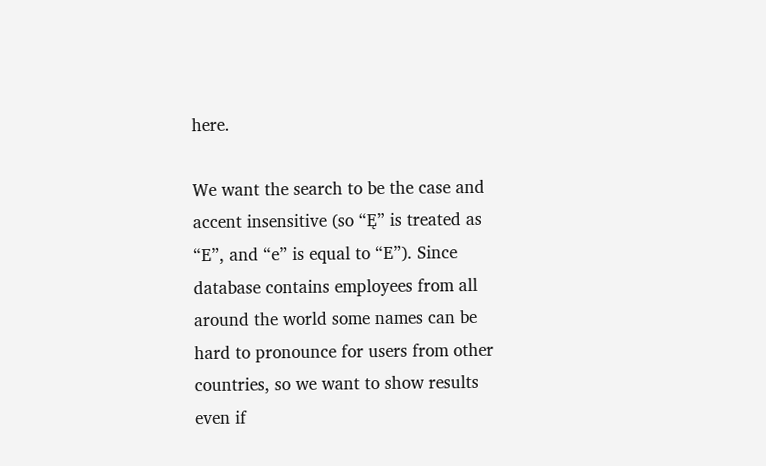here.

We want the search to be the case and accent insensitive (so “Ę” is treated as “E”, and “e” is equal to “E”). Since database contains employees from all around the world some names can be hard to pronounce for users from other countries, so we want to show results even if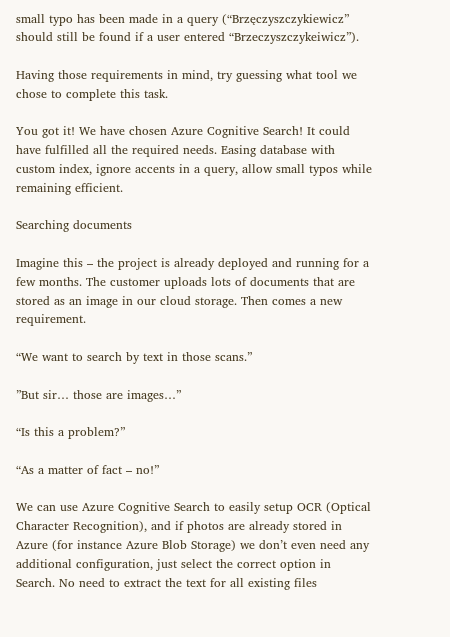small typo has been made in a query (“Brzęczyszczykiewicz” should still be found if a user entered “Brzeczyszczykeiwicz”).

Having those requirements in mind, try guessing what tool we chose to complete this task.

You got it! We have chosen Azure Cognitive Search! It could have fulfilled all the required needs. Easing database with custom index, ignore accents in a query, allow small typos while remaining efficient.

Searching documents

Imagine this – the project is already deployed and running for a few months. The customer uploads lots of documents that are stored as an image in our cloud storage. Then comes a new requirement.

“We want to search by text in those scans.”

”But sir… those are images…”

“Is this a problem?”

“As a matter of fact – no!”

We can use Azure Cognitive Search to easily setup OCR (Optical Character Recognition), and if photos are already stored in Azure (for instance Azure Blob Storage) we don’t even need any additional configuration, just select the correct option in Search. No need to extract the text for all existing files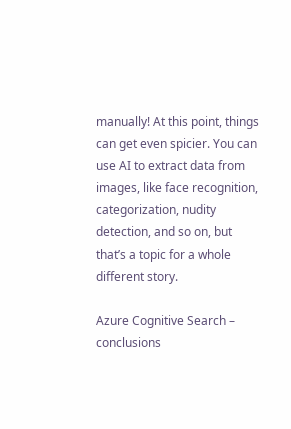manually! At this point, things can get even spicier. You can use AI to extract data from images, like face recognition, categorization, nudity detection, and so on, but that’s a topic for a whole different story.

Azure Cognitive Search – conclusions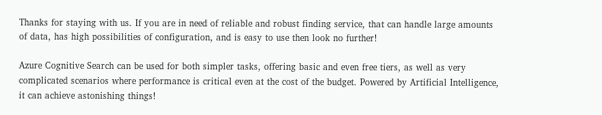Thanks for staying with us. If you are in need of reliable and robust finding service, that can handle large amounts of data, has high possibilities of configuration, and is easy to use then look no further!

Azure Cognitive Search can be used for both simpler tasks, offering basic and even free tiers, as well as very complicated scenarios where performance is critical even at the cost of the budget. Powered by Artificial Intelligence, it can achieve astonishing things!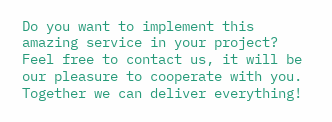Do you want to implement this amazing service in your project? Feel free to contact us, it will be our pleasure to cooperate with you. Together we can deliver everything!